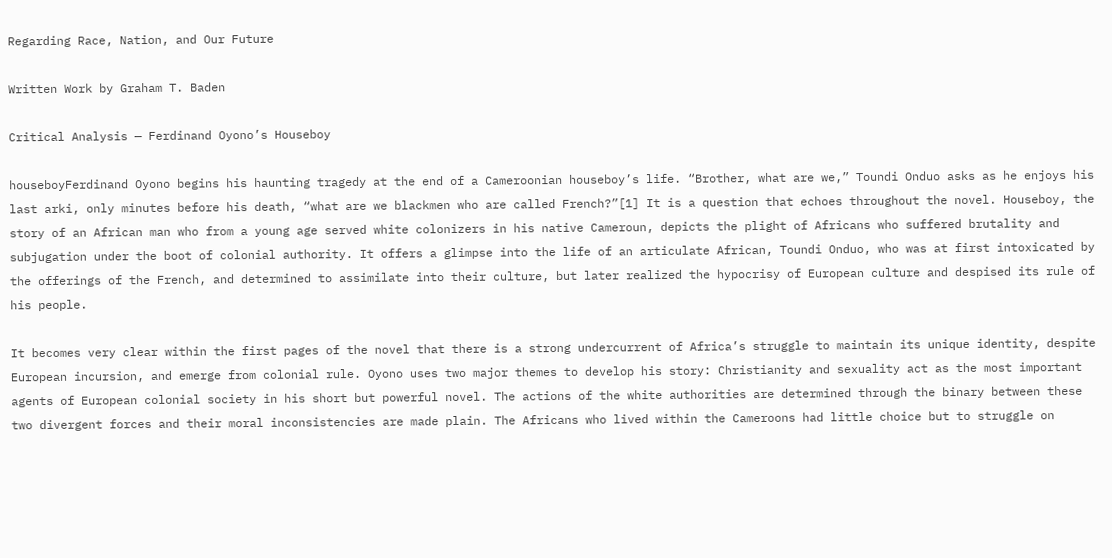Regarding Race, Nation, and Our Future

Written Work by Graham T. Baden

Critical Analysis — Ferdinand Oyono’s Houseboy

houseboyFerdinand Oyono begins his haunting tragedy at the end of a Cameroonian houseboy’s life. “Brother, what are we,” Toundi Onduo asks as he enjoys his last arki, only minutes before his death, “what are we blackmen who are called French?”[1] It is a question that echoes throughout the novel. Houseboy, the story of an African man who from a young age served white colonizers in his native Cameroun, depicts the plight of Africans who suffered brutality and subjugation under the boot of colonial authority. It offers a glimpse into the life of an articulate African, Toundi Onduo, who was at first intoxicated by the offerings of the French, and determined to assimilate into their culture, but later realized the hypocrisy of European culture and despised its rule of his people.

It becomes very clear within the first pages of the novel that there is a strong undercurrent of Africa’s struggle to maintain its unique identity, despite European incursion, and emerge from colonial rule. Oyono uses two major themes to develop his story: Christianity and sexuality act as the most important agents of European colonial society in his short but powerful novel. The actions of the white authorities are determined through the binary between these two divergent forces and their moral inconsistencies are made plain. The Africans who lived within the Cameroons had little choice but to struggle on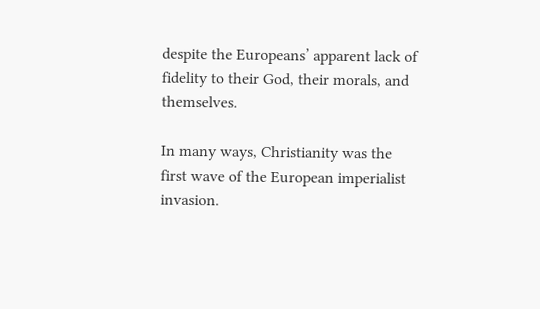despite the Europeans’ apparent lack of fidelity to their God, their morals, and themselves.

In many ways, Christianity was the first wave of the European imperialist invasion.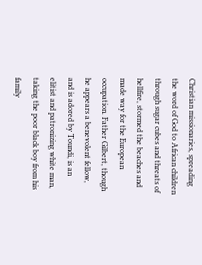Christian missionaries, spreading the word of God to African children through sugar cubes and threats of hellfire, stormed the beaches and made way for the European occupation. Father Gilbert, though he appears a benevolent fellow, and is adored by Toundi, is an elitist and patronizing white man, taking the poor black boy from his family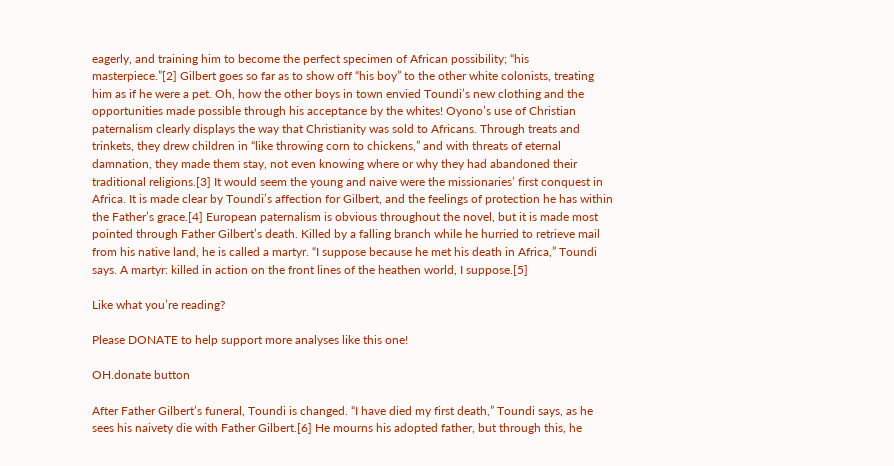eagerly, and training him to become the perfect specimen of African possibility; “his masterpiece.”[2] Gilbert goes so far as to show off “his boy” to the other white colonists, treating him as if he were a pet. Oh, how the other boys in town envied Toundi’s new clothing and the opportunities made possible through his acceptance by the whites! Oyono’s use of Christian paternalism clearly displays the way that Christianity was sold to Africans. Through treats and trinkets, they drew children in “like throwing corn to chickens,” and with threats of eternal damnation, they made them stay, not even knowing where or why they had abandoned their traditional religions.[3] It would seem the young and naive were the missionaries’ first conquest in Africa. It is made clear by Toundi’s affection for Gilbert, and the feelings of protection he has within the Father’s grace.[4] European paternalism is obvious throughout the novel, but it is made most pointed through Father Gilbert’s death. Killed by a falling branch while he hurried to retrieve mail from his native land, he is called a martyr. “I suppose because he met his death in Africa,” Toundi says. A martyr: killed in action on the front lines of the heathen world, I suppose.[5]

Like what you’re reading?

Please DONATE to help support more analyses like this one!

OH.donate button

After Father Gilbert’s funeral, Toundi is changed. “I have died my first death,” Toundi says, as he sees his naivety die with Father Gilbert.[6] He mourns his adopted father, but through this, he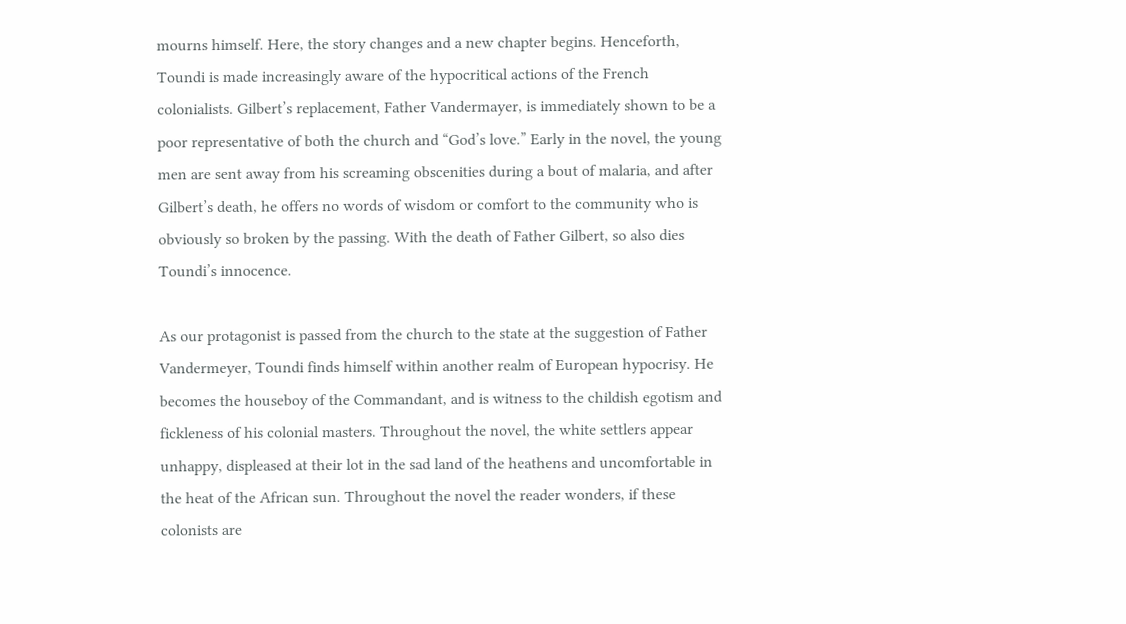mourns himself. Here, the story changes and a new chapter begins. Henceforth, Toundi is made increasingly aware of the hypocritical actions of the French colonialists. Gilbert’s replacement, Father Vandermayer, is immediately shown to be a poor representative of both the church and “God’s love.” Early in the novel, the young men are sent away from his screaming obscenities during a bout of malaria, and after Gilbert’s death, he offers no words of wisdom or comfort to the community who is obviously so broken by the passing. With the death of Father Gilbert, so also dies Toundi’s innocence.

As our protagonist is passed from the church to the state at the suggestion of Father Vandermeyer, Toundi finds himself within another realm of European hypocrisy. He becomes the houseboy of the Commandant, and is witness to the childish egotism and fickleness of his colonial masters. Throughout the novel, the white settlers appear unhappy, displeased at their lot in the sad land of the heathens and uncomfortable in the heat of the African sun. Throughout the novel the reader wonders, if these colonists are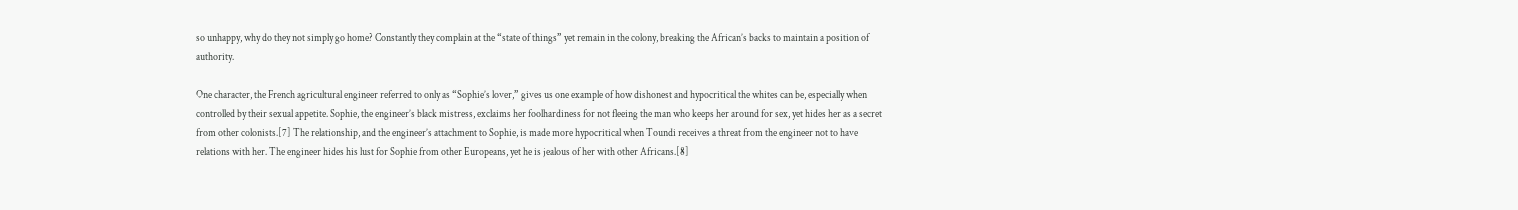so unhappy, why do they not simply go home? Constantly they complain at the “state of things” yet remain in the colony, breaking the African’s backs to maintain a position of authority.

One character, the French agricultural engineer referred to only as “Sophie’s lover,” gives us one example of how dishonest and hypocritical the whites can be, especially when controlled by their sexual appetite. Sophie, the engineer’s black mistress, exclaims her foolhardiness for not fleeing the man who keeps her around for sex, yet hides her as a secret from other colonists.[7] The relationship, and the engineer’s attachment to Sophie, is made more hypocritical when Toundi receives a threat from the engineer not to have relations with her. The engineer hides his lust for Sophie from other Europeans, yet he is jealous of her with other Africans.[8]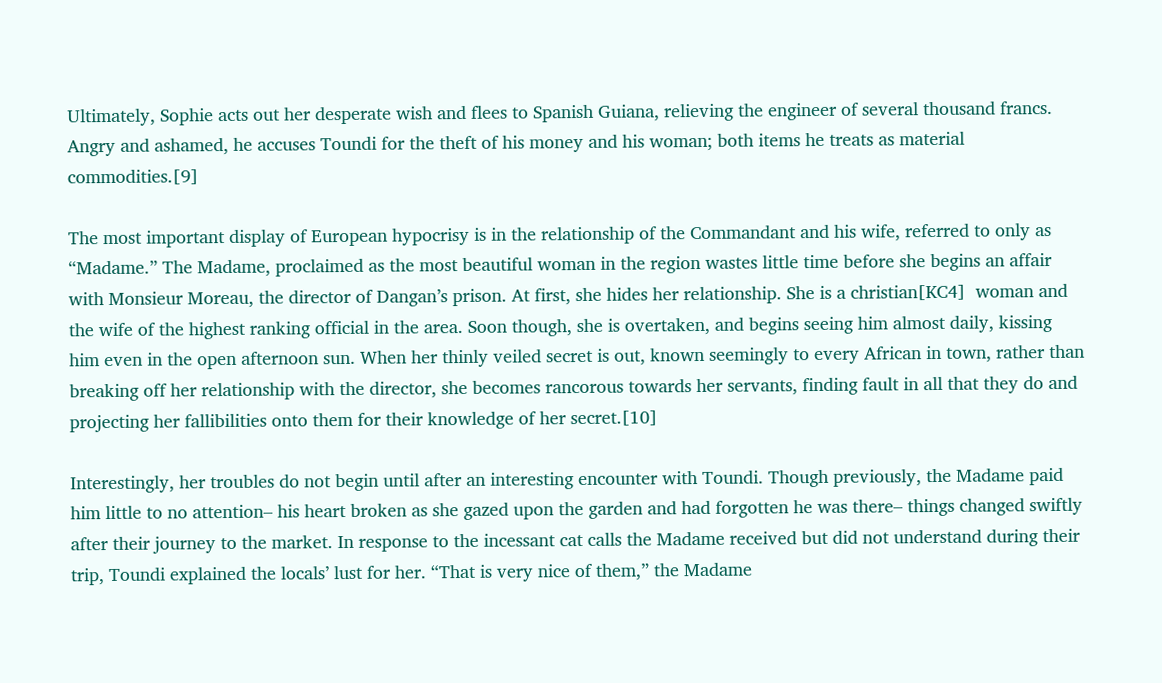Ultimately, Sophie acts out her desperate wish and flees to Spanish Guiana, relieving the engineer of several thousand francs. Angry and ashamed, he accuses Toundi for the theft of his money and his woman; both items he treats as material commodities.[9]

The most important display of European hypocrisy is in the relationship of the Commandant and his wife, referred to only as “Madame.” The Madame, proclaimed as the most beautiful woman in the region wastes little time before she begins an affair with Monsieur Moreau, the director of Dangan’s prison. At first, she hides her relationship. She is a christian[KC4]  woman and the wife of the highest ranking official in the area. Soon though, she is overtaken, and begins seeing him almost daily, kissing him even in the open afternoon sun. When her thinly veiled secret is out, known seemingly to every African in town, rather than breaking off her relationship with the director, she becomes rancorous towards her servants, finding fault in all that they do and projecting her fallibilities onto them for their knowledge of her secret.[10]

Interestingly, her troubles do not begin until after an interesting encounter with Toundi. Though previously, the Madame paid him little to no attention– his heart broken as she gazed upon the garden and had forgotten he was there– things changed swiftly after their journey to the market. In response to the incessant cat calls the Madame received but did not understand during their trip, Toundi explained the locals’ lust for her. “That is very nice of them,” the Madame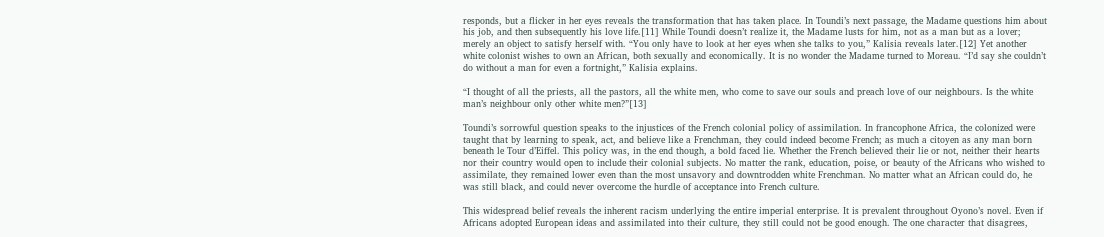responds, but a flicker in her eyes reveals the transformation that has taken place. In Toundi’s next passage, the Madame questions him about his job, and then subsequently his love life.[11] While Toundi doesn’t realize it, the Madame lusts for him, not as a man but as a lover; merely an object to satisfy herself with. “You only have to look at her eyes when she talks to you,” Kalisia reveals later.[12] Yet another white colonist wishes to own an African, both sexually and economically. It is no wonder the Madame turned to Moreau. “I’d say she couldn’t do without a man for even a fortnight,” Kalisia explains.

“I thought of all the priests, all the pastors, all the white men, who come to save our souls and preach love of our neighbours. Is the white man’s neighbour only other white men?”[13]

Toundi’s sorrowful question speaks to the injustices of the French colonial policy of assimilation. In francophone Africa, the colonized were taught that by learning to speak, act, and believe like a Frenchman, they could indeed become French; as much a citoyen as any man born beneath le Tour d’Eiffel. This policy was, in the end though, a bold faced lie. Whether the French believed their lie or not, neither their hearts nor their country would open to include their colonial subjects. No matter the rank, education, poise, or beauty of the Africans who wished to assimilate, they remained lower even than the most unsavory and downtrodden white Frenchman. No matter what an African could do, he was still black, and could never overcome the hurdle of acceptance into French culture.

This widespread belief reveals the inherent racism underlying the entire imperial enterprise. It is prevalent throughout Oyono’s novel. Even if Africans adopted European ideas and assimilated into their culture, they still could not be good enough. The one character that disagrees,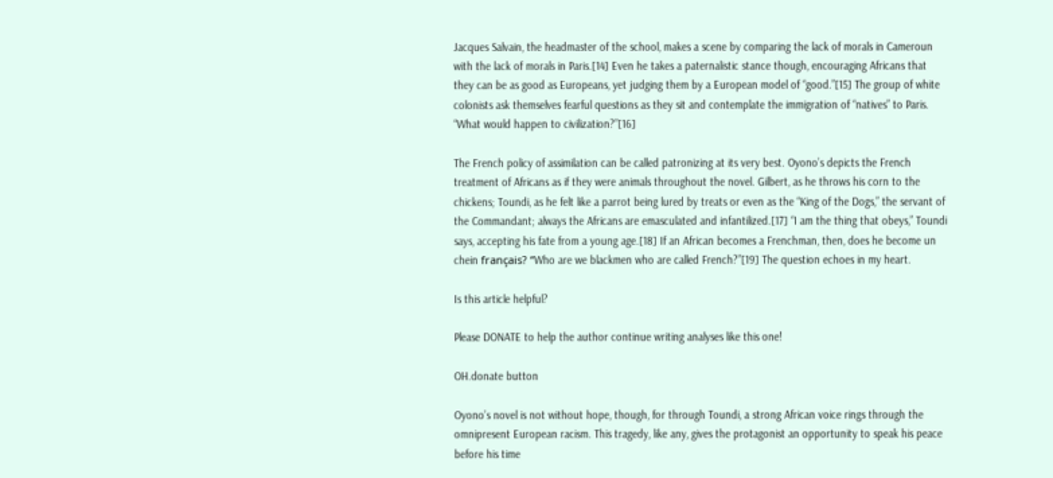Jacques Salvain, the headmaster of the school, makes a scene by comparing the lack of morals in Cameroun with the lack of morals in Paris.[14] Even he takes a paternalistic stance though, encouraging Africans that they can be as good as Europeans, yet judging them by a European model of “good.”[15] The group of white colonists ask themselves fearful questions as they sit and contemplate the immigration of “natives” to Paris. “What would happen to civilization?”[16]

The French policy of assimilation can be called patronizing at its very best. Oyono’s depicts the French treatment of Africans as if they were animals throughout the novel. Gilbert, as he throws his corn to the chickens; Toundi, as he felt like a parrot being lured by treats or even as the “King of the Dogs,” the servant of the Commandant; always the Africans are emasculated and infantilized.[17] “I am the thing that obeys,” Toundi says, accepting his fate from a young age.[18] If an African becomes a Frenchman, then, does he become un chein français? “Who are we blackmen who are called French?”[19] The question echoes in my heart.

Is this article helpful?

Please DONATE to help the author continue writing analyses like this one!

OH.donate button

Oyono’s novel is not without hope, though, for through Toundi, a strong African voice rings through the omnipresent European racism. This tragedy, like any, gives the protagonist an opportunity to speak his peace before his time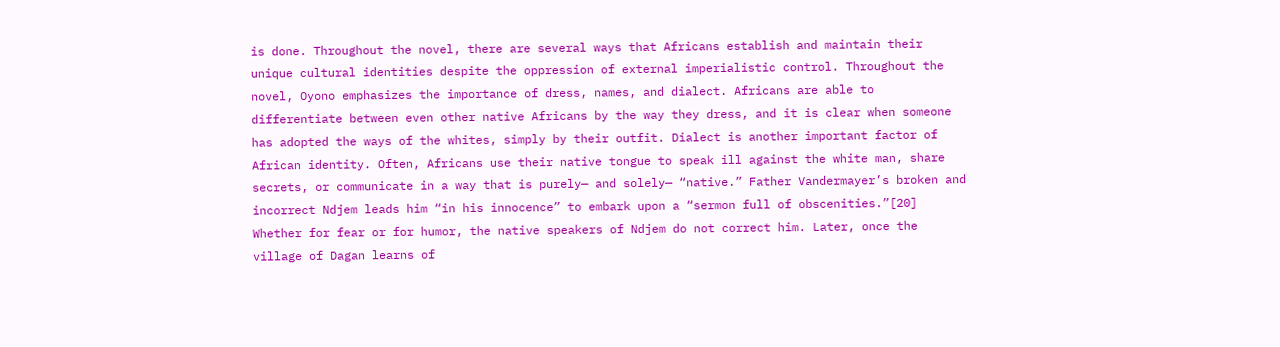is done. Throughout the novel, there are several ways that Africans establish and maintain their unique cultural identities despite the oppression of external imperialistic control. Throughout the novel, Oyono emphasizes the importance of dress, names, and dialect. Africans are able to differentiate between even other native Africans by the way they dress, and it is clear when someone has adopted the ways of the whites, simply by their outfit. Dialect is another important factor of African identity. Often, Africans use their native tongue to speak ill against the white man, share secrets, or communicate in a way that is purely— and solely— “native.” Father Vandermayer’s broken and incorrect Ndjem leads him “in his innocence” to embark upon a “sermon full of obscenities.”[20] Whether for fear or for humor, the native speakers of Ndjem do not correct him. Later, once the village of Dagan learns of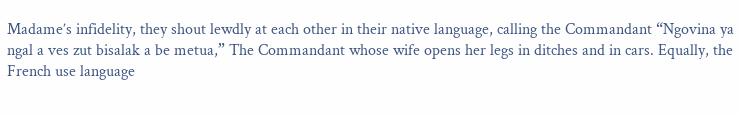Madame’s infidelity, they shout lewdly at each other in their native language, calling the Commandant “Ngovina ya ngal a ves zut bisalak a be metua,” The Commandant whose wife opens her legs in ditches and in cars. Equally, the French use language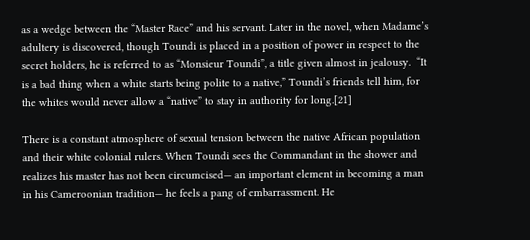as a wedge between the “Master Race” and his servant. Later in the novel, when Madame’s adultery is discovered, though Toundi is placed in a position of power in respect to the secret holders, he is referred to as “Monsieur Toundi”, a title given almost in jealousy.  “It is a bad thing when a white starts being polite to a native,” Toundi’s friends tell him, for the whites would never allow a “native” to stay in authority for long.[21]

There is a constant atmosphere of sexual tension between the native African population and their white colonial rulers. When Toundi sees the Commandant in the shower and realizes his master has not been circumcised— an important element in becoming a man in his Cameroonian tradition— he feels a pang of embarrassment. He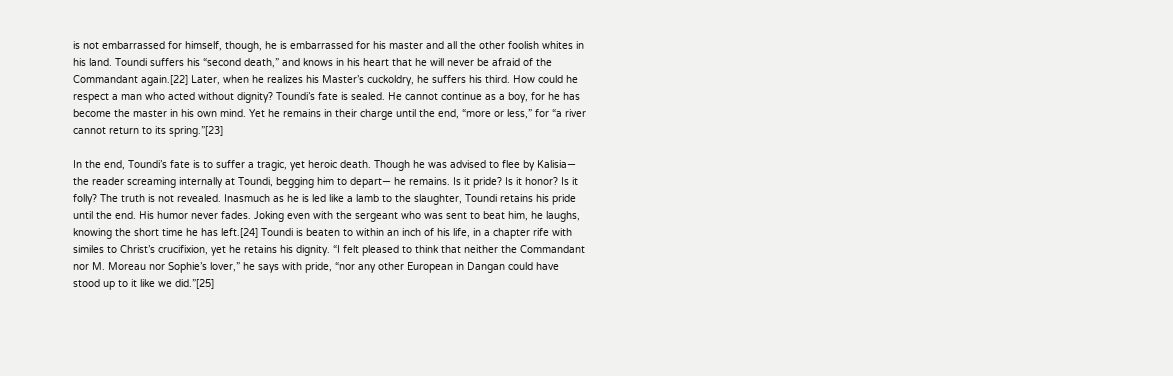is not embarrassed for himself, though, he is embarrassed for his master and all the other foolish whites in his land. Toundi suffers his “second death,” and knows in his heart that he will never be afraid of the Commandant again.[22] Later, when he realizes his Master’s cuckoldry, he suffers his third. How could he respect a man who acted without dignity? Toundi’s fate is sealed. He cannot continue as a boy, for he has become the master in his own mind. Yet he remains in their charge until the end, “more or less,” for “a river cannot return to its spring.”[23]

In the end, Toundi’s fate is to suffer a tragic, yet heroic death. Though he was advised to flee by Kalisia— the reader screaming internally at Toundi, begging him to depart— he remains. Is it pride? Is it honor? Is it folly? The truth is not revealed. Inasmuch as he is led like a lamb to the slaughter, Toundi retains his pride until the end. His humor never fades. Joking even with the sergeant who was sent to beat him, he laughs, knowing the short time he has left.[24] Toundi is beaten to within an inch of his life, in a chapter rife with similes to Christ’s crucifixion, yet he retains his dignity. “I felt pleased to think that neither the Commandant nor M. Moreau nor Sophie’s lover,” he says with pride, “nor any other European in Dangan could have stood up to it like we did.”[25]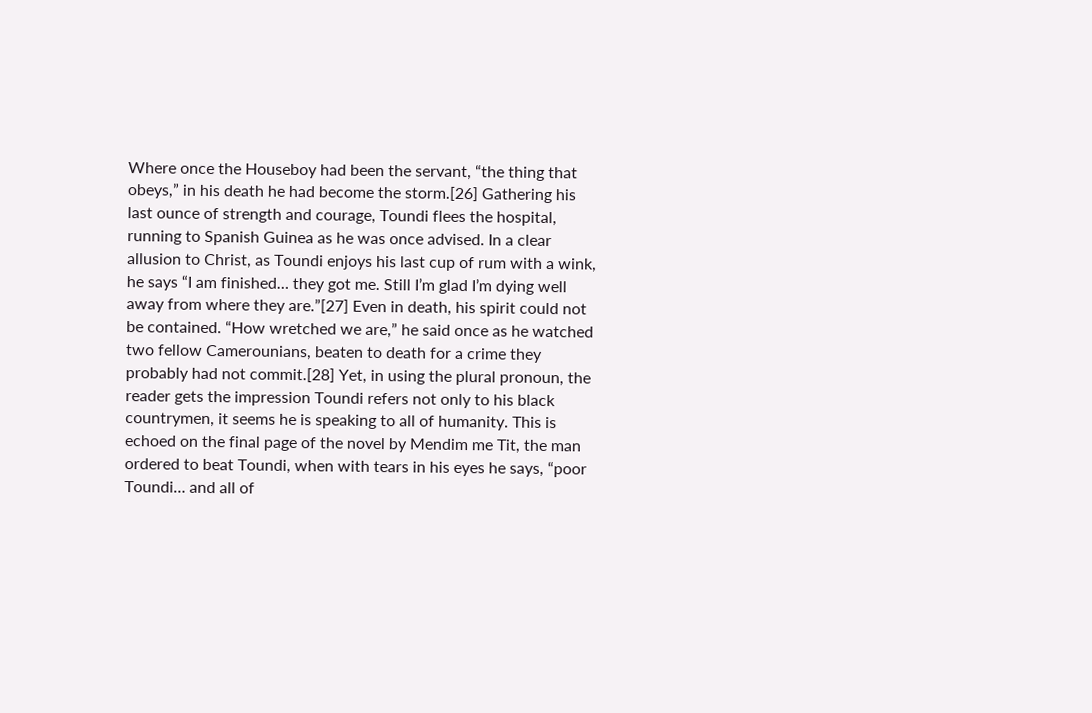Where once the Houseboy had been the servant, “the thing that obeys,” in his death he had become the storm.[26] Gathering his last ounce of strength and courage, Toundi flees the hospital, running to Spanish Guinea as he was once advised. In a clear allusion to Christ, as Toundi enjoys his last cup of rum with a wink, he says “I am finished… they got me. Still I’m glad I’m dying well away from where they are.”[27] Even in death, his spirit could not be contained. “How wretched we are,” he said once as he watched two fellow Camerounians, beaten to death for a crime they probably had not commit.[28] Yet, in using the plural pronoun, the reader gets the impression Toundi refers not only to his black countrymen, it seems he is speaking to all of humanity. This is echoed on the final page of the novel by Mendim me Tit, the man ordered to beat Toundi, when with tears in his eyes he says, “poor Toundi… and all of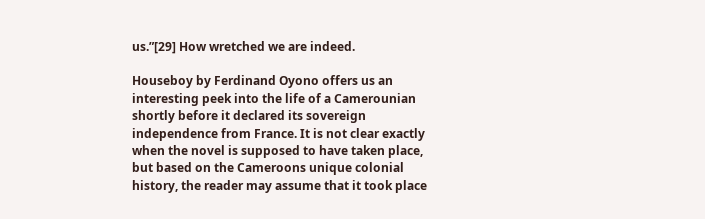us.”[29] How wretched we are indeed.

Houseboy by Ferdinand Oyono offers us an interesting peek into the life of a Camerounian shortly before it declared its sovereign independence from France. It is not clear exactly when the novel is supposed to have taken place, but based on the Cameroons unique colonial history, the reader may assume that it took place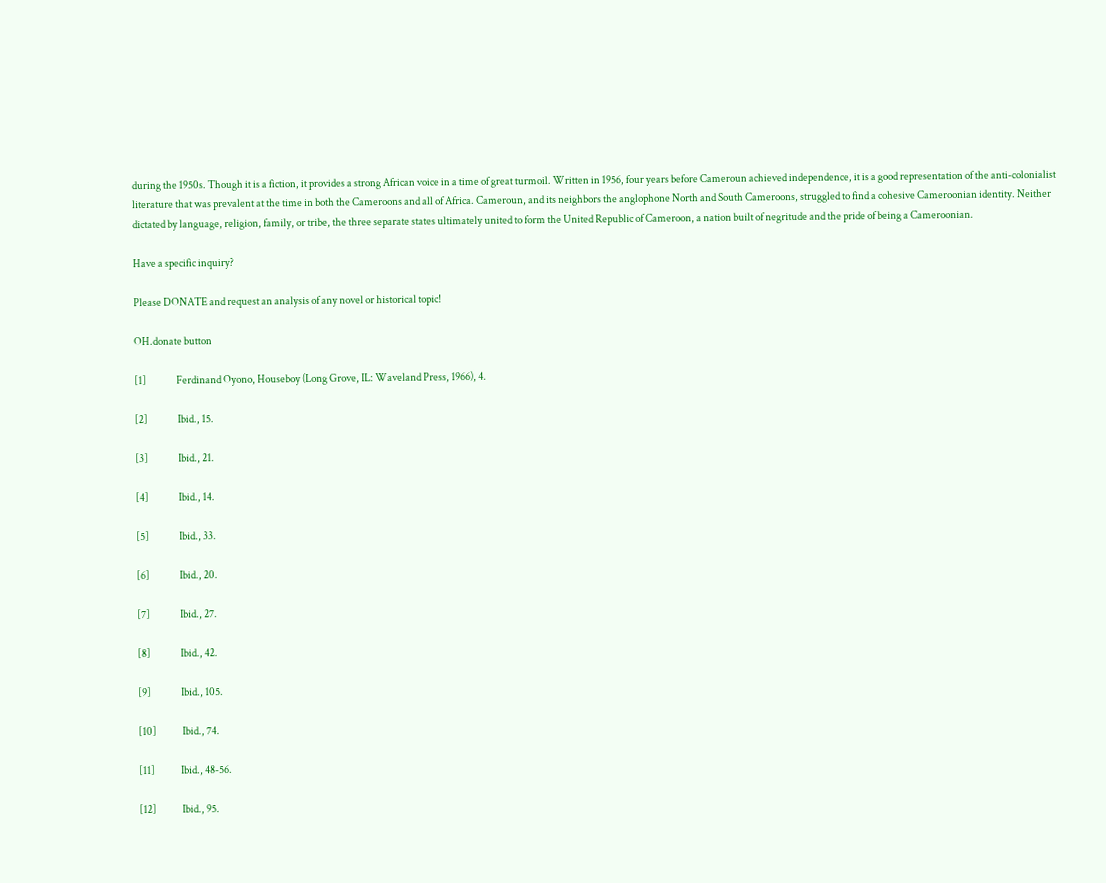during the 1950s. Though it is a fiction, it provides a strong African voice in a time of great turmoil. Written in 1956, four years before Cameroun achieved independence, it is a good representation of the anti-colonialist literature that was prevalent at the time in both the Cameroons and all of Africa. Cameroun, and its neighbors the anglophone North and South Cameroons, struggled to find a cohesive Cameroonian identity. Neither dictated by language, religion, family, or tribe, the three separate states ultimately united to form the United Republic of Cameroon, a nation built of negritude and the pride of being a Cameroonian.

Have a specific inquiry?

Please DONATE and request an analysis of any novel or historical topic!

OH.donate button

[1]               Ferdinand Oyono, Houseboy (Long Grove, IL: Waveland Press, 1966), 4.

[2]               Ibid., 15.

[3]               Ibid., 21.

[4]               Ibid., 14.

[5]               Ibid., 33.

[6]               Ibid., 20.

[7]               Ibid., 27.

[8]               Ibid., 42.

[9]               Ibid., 105.

[10]             Ibid., 74.

[11]             Ibid., 48-56.

[12]             Ibid., 95.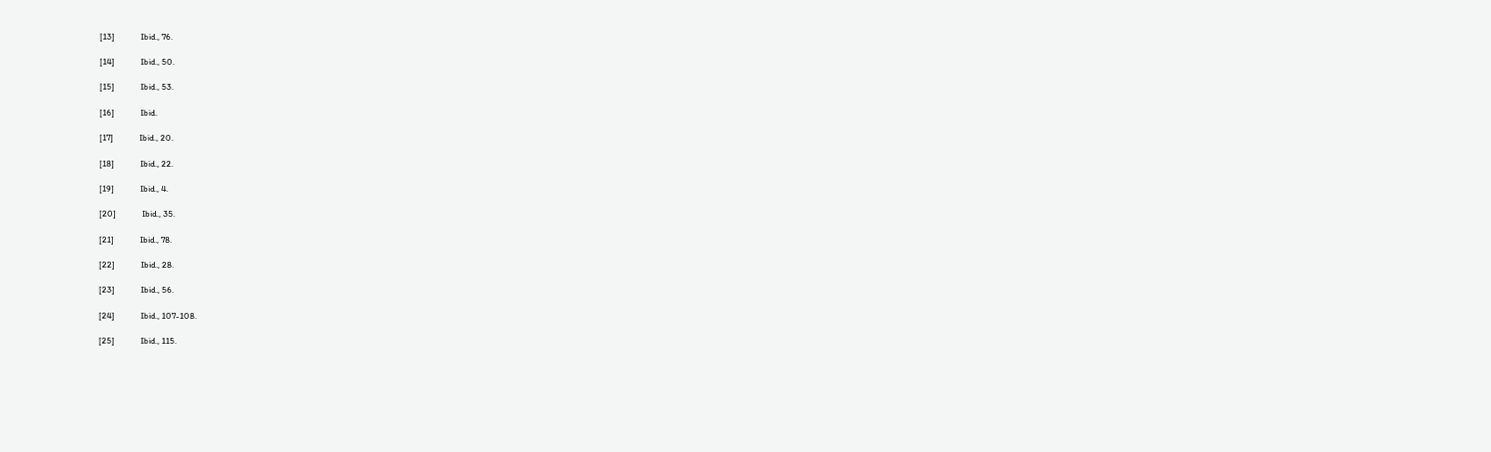[13]             Ibid., 76.

[14]             Ibid., 50.

[15]             Ibid., 53.

[16]             Ibid.

[17]             Ibid., 20.

[18]             Ibid., 22.

[19]             Ibid., 4.

[20]             Ibid., 35.

[21]             Ibid., 78.

[22]             Ibid., 28.

[23]             Ibid., 56.

[24]             Ibid., 107-108.

[25]             Ibid., 115.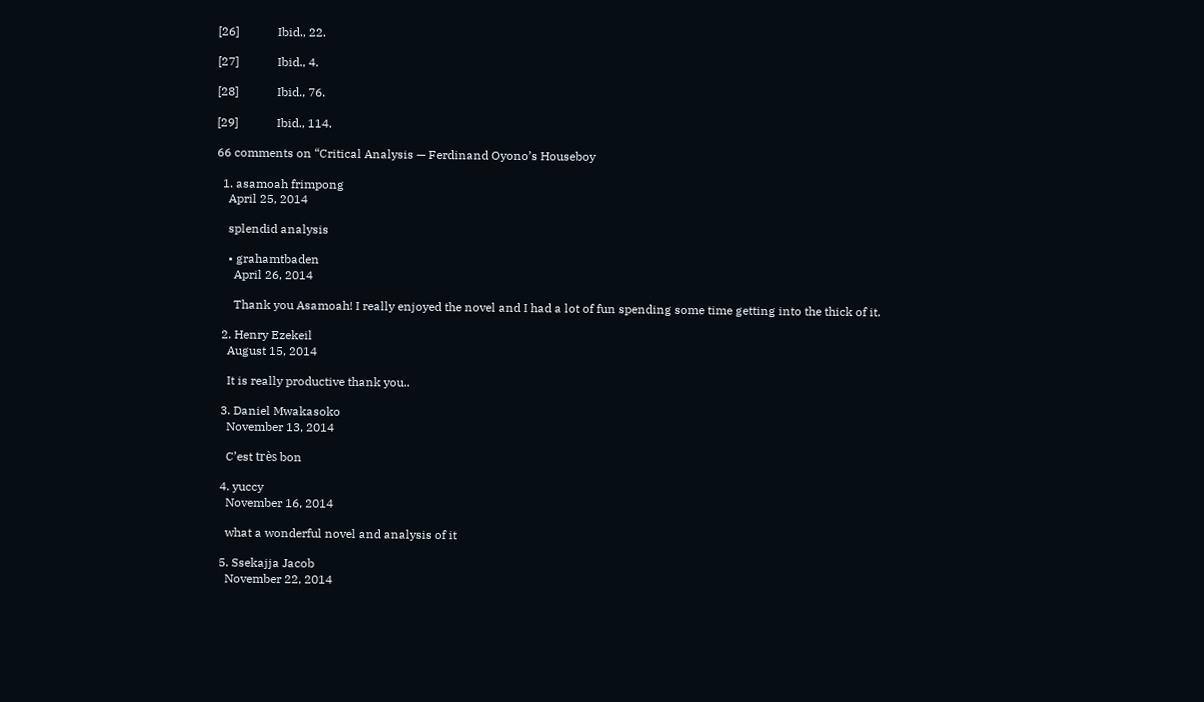[26]             Ibid., 22.

[27]             Ibid., 4.

[28]             Ibid., 76.

[29]             Ibid., 114.

66 comments on “Critical Analysis — Ferdinand Oyono’s Houseboy

  1. asamoah frimpong
    April 25, 2014

    splendid analysis

    • grahamtbaden
      April 26, 2014

      Thank you Asamoah! I really enjoyed the novel and I had a lot of fun spending some time getting into the thick of it.

  2. Henry Ezekeil
    August 15, 2014

    It is really productive thank you..

  3. Daniel Mwakasoko
    November 13, 2014

    C’est très bon

  4. yuccy
    November 16, 2014

    what a wonderful novel and analysis of it

  5. Ssekajja Jacob
    November 22, 2014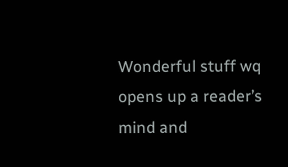Wonderful stuff wq opens up a reader’s mind and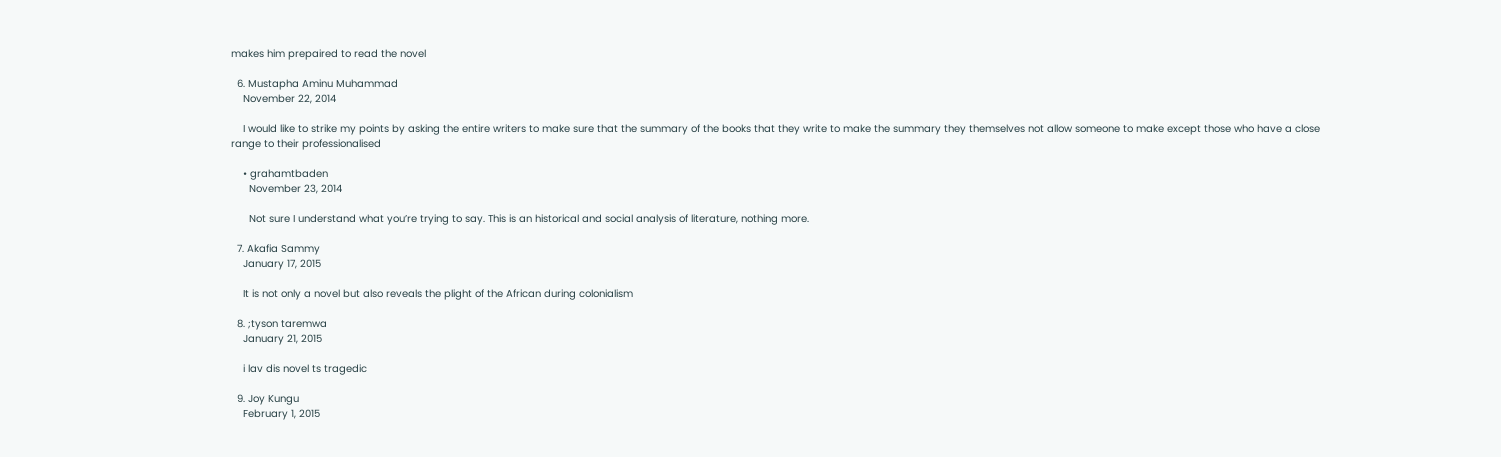makes him prepaired to read the novel

  6. Mustapha Aminu Muhammad
    November 22, 2014

    I would like to strike my points by asking the entire writers to make sure that the summary of the books that they write to make the summary they themselves not allow someone to make except those who have a close range to their professionalised

    • grahamtbaden
      November 23, 2014

      Not sure I understand what you’re trying to say. This is an historical and social analysis of literature, nothing more.

  7. Akafia Sammy
    January 17, 2015

    It is not only a novel but also reveals the plight of the African during colonialism

  8. ;tyson taremwa
    January 21, 2015

    i lav dis novel ts tragedic

  9. Joy Kungu
    February 1, 2015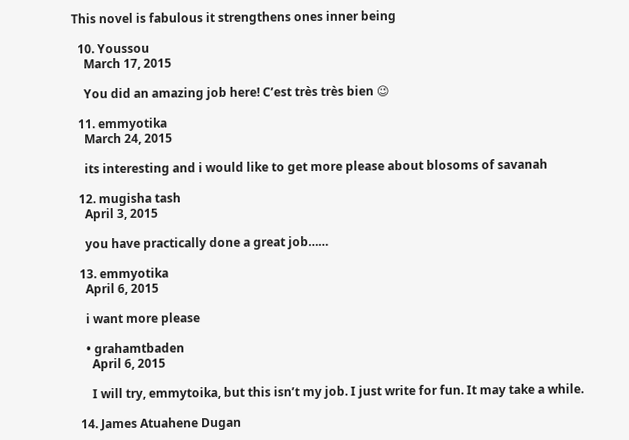This novel is fabulous it strengthens ones inner being

  10. Youssou
    March 17, 2015

    You did an amazing job here! C’est très très bien 😉

  11. emmyotika
    March 24, 2015

    its interesting and i would like to get more please about blosoms of savanah

  12. mugisha tash
    April 3, 2015

    you have practically done a great job……

  13. emmyotika
    April 6, 2015

    i want more please

    • grahamtbaden
      April 6, 2015

      I will try, emmytoika, but this isn’t my job. I just write for fun. It may take a while.

  14. James Atuahene Dugan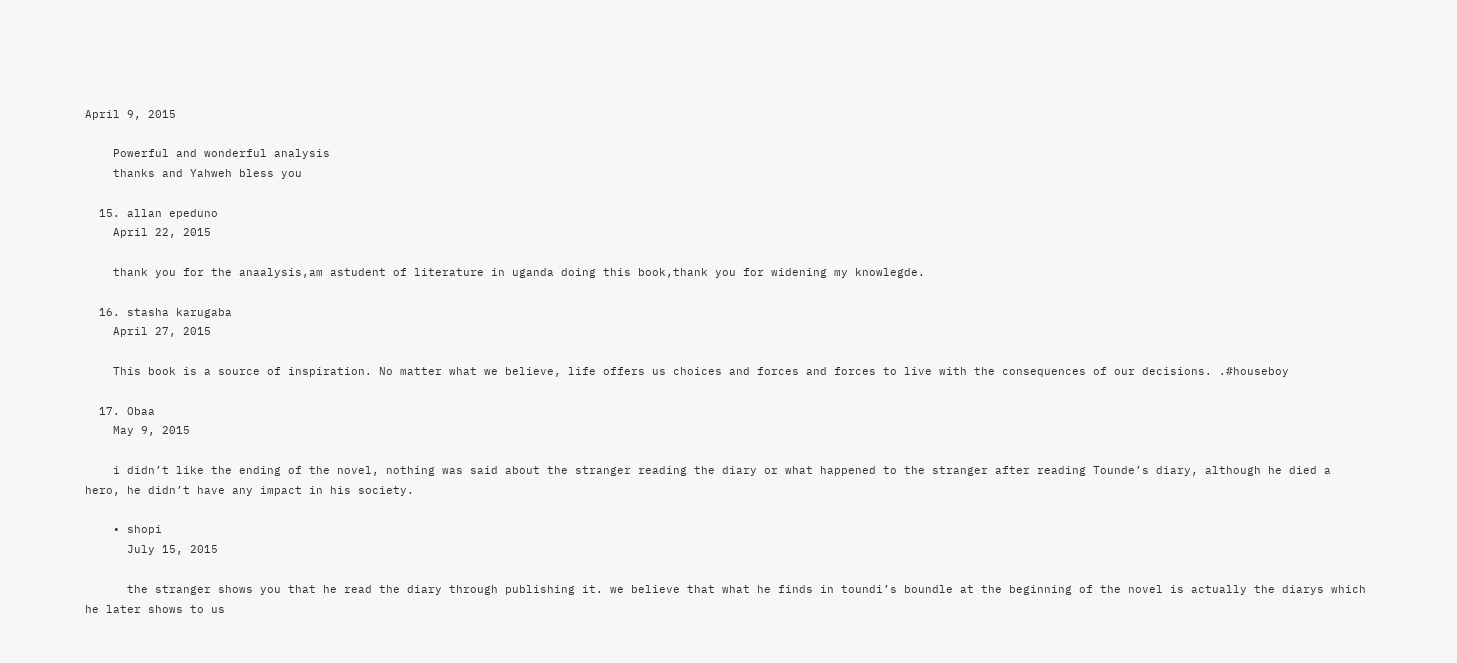April 9, 2015

    Powerful and wonderful analysis
    thanks and Yahweh bless you

  15. allan epeduno
    April 22, 2015

    thank you for the anaalysis,am astudent of literature in uganda doing this book,thank you for widening my knowlegde.

  16. stasha karugaba
    April 27, 2015

    This book is a source of inspiration. No matter what we believe, life offers us choices and forces and forces to live with the consequences of our decisions. .#houseboy

  17. Obaa
    May 9, 2015

    i didn’t like the ending of the novel, nothing was said about the stranger reading the diary or what happened to the stranger after reading Tounde’s diary, although he died a hero, he didn’t have any impact in his society.

    • shopi
      July 15, 2015

      the stranger shows you that he read the diary through publishing it. we believe that what he finds in toundi’s boundle at the beginning of the novel is actually the diarys which he later shows to us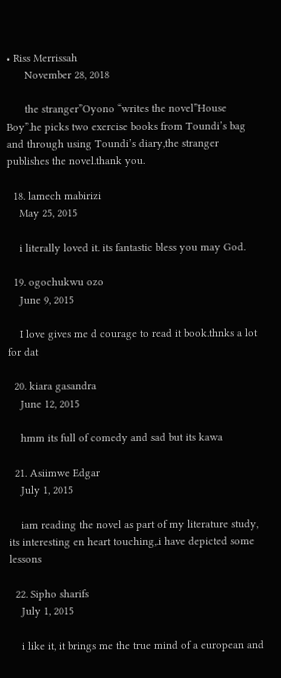• Riss Merrissah
      November 28, 2018

      the stranger”Oyono “writes the novel”House Boy”.he picks two exercise books from Toundi’s bag and through using Toundi’s diary,the stranger publishes the novel.thank you.

  18. lamech mabirizi
    May 25, 2015

    i literally loved it. its fantastic bless you may God.

  19. ogochukwu ozo
    June 9, 2015

    I love gives me d courage to read it book.thnks a lot for dat

  20. kiara gasandra
    June 12, 2015

    hmm its full of comedy and sad but its kawa

  21. Asiimwe Edgar
    July 1, 2015

    iam reading the novel as part of my literature study, its interesting en heart touching,.i have depicted some lessons

  22. Sipho sharifs
    July 1, 2015

    i like it, it brings me the true mind of a european and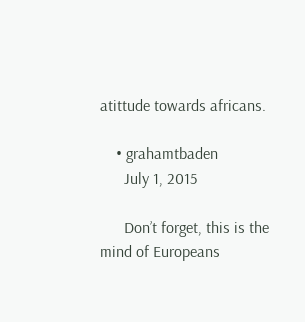atittude towards africans.

    • grahamtbaden
      July 1, 2015

      Don’t forget, this is the mind of Europeans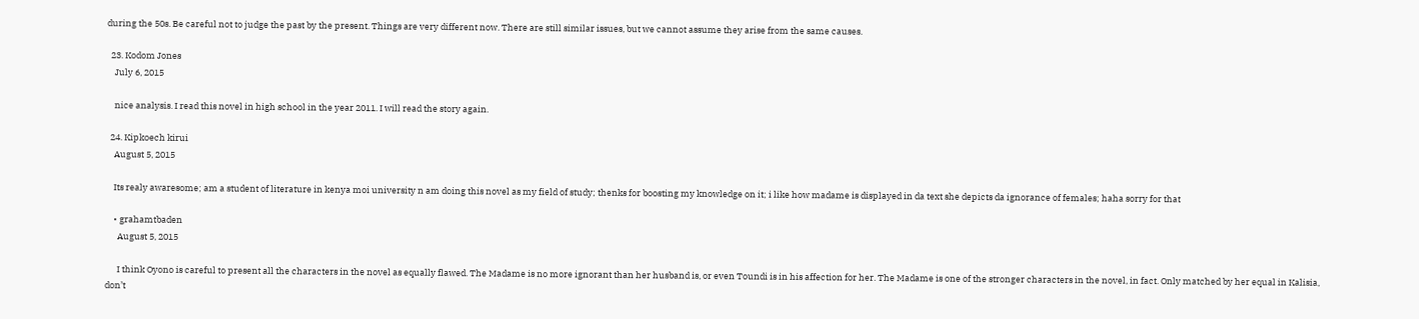during the 50s. Be careful not to judge the past by the present. Things are very different now. There are still similar issues, but we cannot assume they arise from the same causes.

  23. Kodom Jones
    July 6, 2015

    nice analysis. I read this novel in high school in the year 2011. I will read the story again.

  24. Kipkoech kirui
    August 5, 2015

    Its realy awaresome; am a student of literature in kenya moi university n am doing this novel as my field of study; thenks for boosting my knowledge on it; i like how madame is displayed in da text she depicts da ignorance of females; haha sorry for that

    • grahamtbaden
      August 5, 2015

      I think Oyono is careful to present all the characters in the novel as equally flawed. The Madame is no more ignorant than her husband is, or even Toundi is in his affection for her. The Madame is one of the stronger characters in the novel, in fact. Only matched by her equal in Kalisia, don’t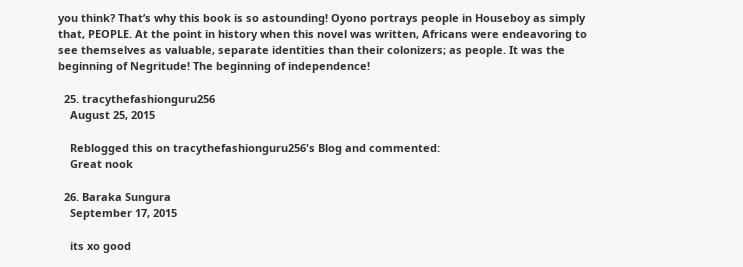you think? That’s why this book is so astounding! Oyono portrays people in Houseboy as simply that, PEOPLE. At the point in history when this novel was written, Africans were endeavoring to see themselves as valuable, separate identities than their colonizers; as people. It was the beginning of Negritude! The beginning of independence!

  25. tracythefashionguru256
    August 25, 2015

    Reblogged this on tracythefashionguru256's Blog and commented:
    Great nook

  26. Baraka Sungura
    September 17, 2015

    its xo good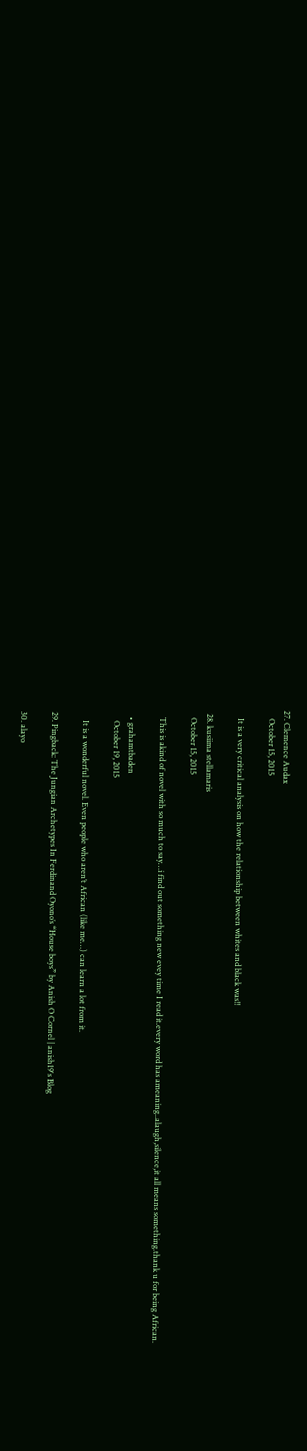27. Clemence Audax
    October 15, 2015

    It is a very critical analysis on how the relationship between whites and black was!!

  28. kusiima stellamaris
    October 15, 2015

    This is akind of novel with so much to say…i find out something new evey time I read it.every word has ameaning..alaugh,silence,it all means something.thank u for being African.

    • grahamtbaden
      October 19, 2015

      It is a wonderful novel. Even people who aren’t African (like me…) can learn a lot from it.

  29. Pingback: The Jungian Archetypes In Ferdinand Oyono’s “House boys” by Anish O Cornel | anish19's Blog

  30. alayo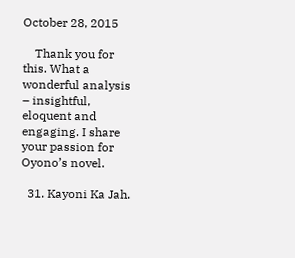October 28, 2015

    Thank you for this. What a wonderful analysis – insightful, eloquent and engaging. I share your passion for Oyono’s novel.

  31. Kayoni Ka Jah.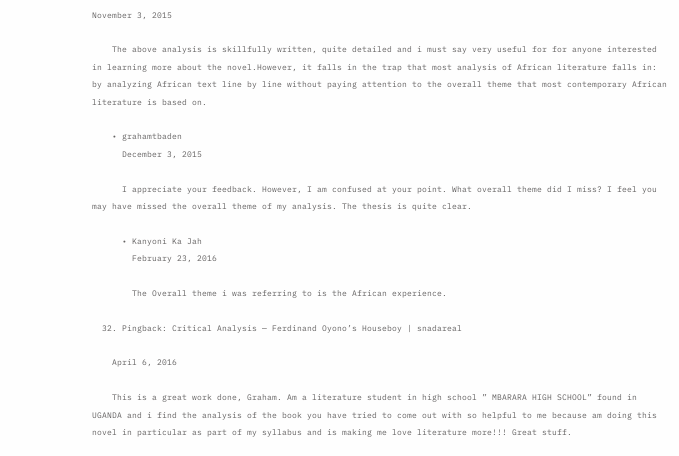November 3, 2015

    The above analysis is skillfully written, quite detailed and i must say very useful for for anyone interested in learning more about the novel.However, it falls in the trap that most analysis of African literature falls in: by analyzing African text line by line without paying attention to the overall theme that most contemporary African literature is based on.

    • grahamtbaden
      December 3, 2015

      I appreciate your feedback. However, I am confused at your point. What overall theme did I miss? I feel you may have missed the overall theme of my analysis. The thesis is quite clear.

      • Kanyoni Ka Jah
        February 23, 2016

        The Overall theme i was referring to is the African experience.

  32. Pingback: Critical Analysis — Ferdinand Oyono’s Houseboy | snadareal

    April 6, 2016

    This is a great work done, Graham. Am a literature student in high school ” MBARARA HIGH SCHOOL” found in UGANDA and i find the analysis of the book you have tried to come out with so helpful to me because am doing this novel in particular as part of my syllabus and is making me love literature more!!! Great stuff.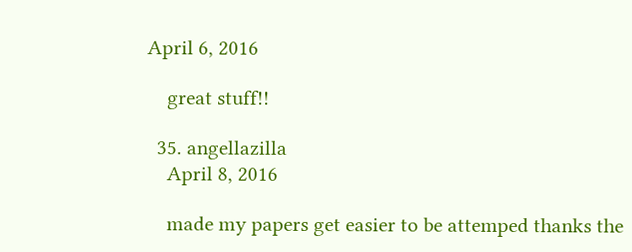April 6, 2016

    great stuff!!

  35. angellazilla
    April 8, 2016

    made my papers get easier to be attemped thanks the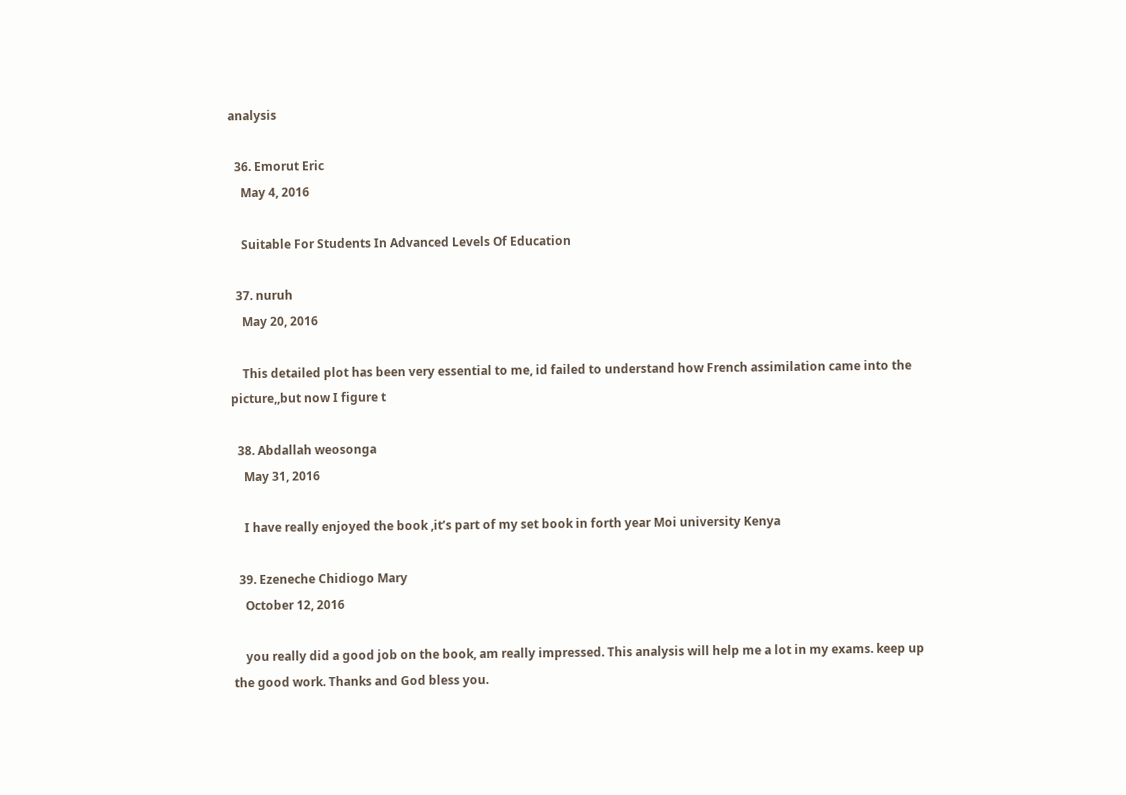analysis

  36. Emorut Eric
    May 4, 2016

    Suitable For Students In Advanced Levels Of Education

  37. nuruh
    May 20, 2016

    This detailed plot has been very essential to me, id failed to understand how French assimilation came into the picture,,but now I figure t

  38. Abdallah weosonga
    May 31, 2016

    I have really enjoyed the book ,it’s part of my set book in forth year Moi university Kenya

  39. Ezeneche Chidiogo Mary
    October 12, 2016

    you really did a good job on the book, am really impressed. This analysis will help me a lot in my exams. keep up the good work. Thanks and God bless you.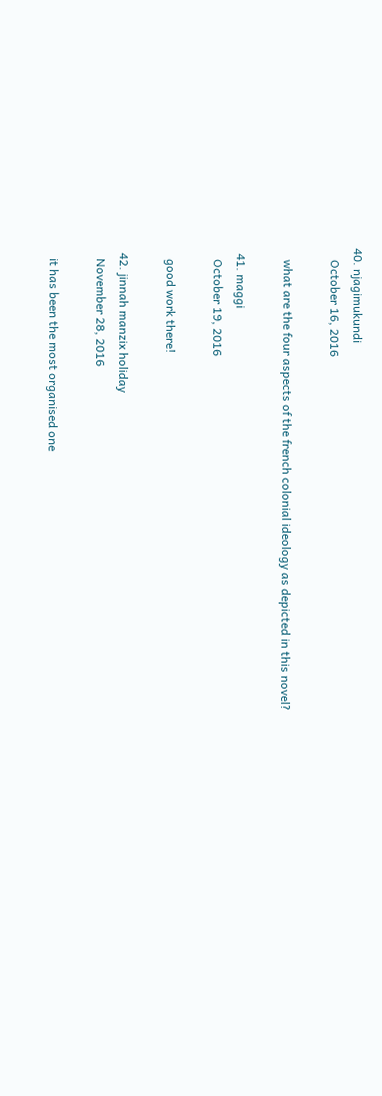40. njagimukundi
    October 16, 2016

    what are the four aspects of the french colonial ideology as depicted in this novel?

  41. maggi
    October 19, 2016

    good work there!

  42. jinnah manzix holiday
    November 28, 2016

    it has been the most organised one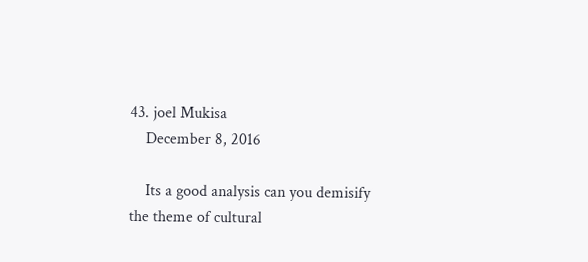43. joel Mukisa
    December 8, 2016

    Its a good analysis can you demisify the theme of cultural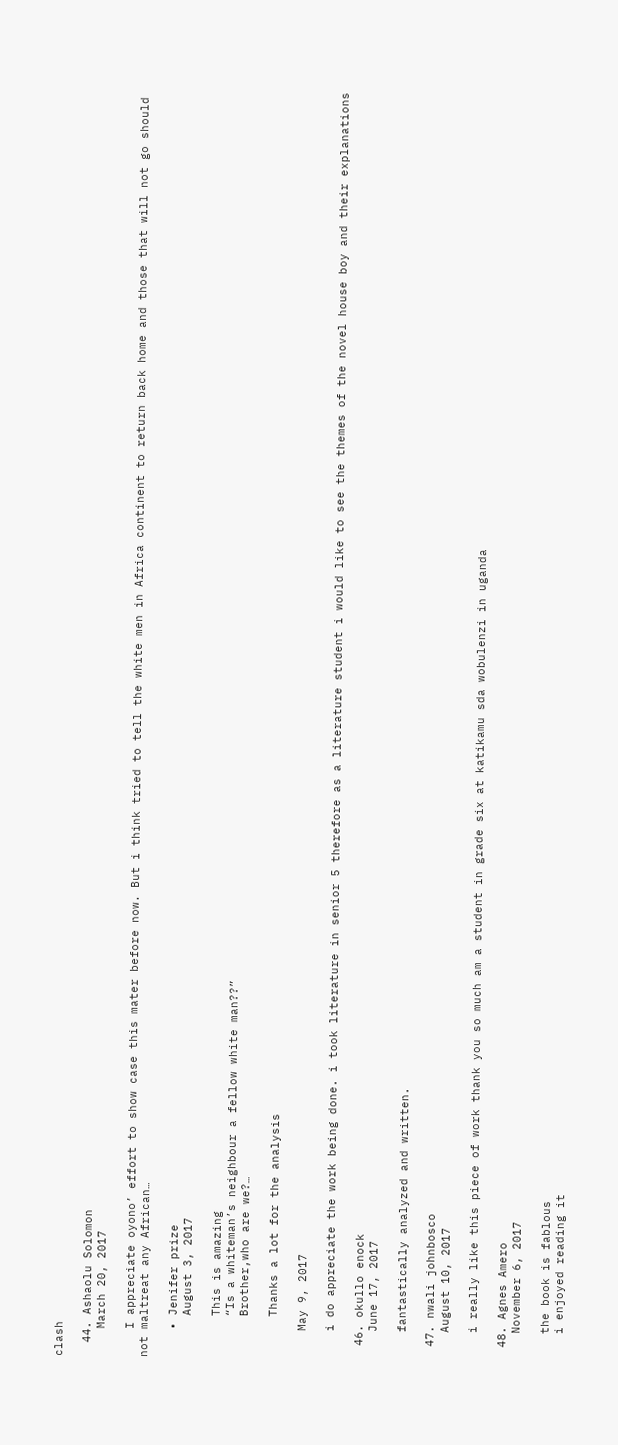clash

  44. Ashaolu Solomon
    March 20, 2017

    I appreciate oyono’ effort to show case this mater before now. But i think tried to tell the white men in Africa continent to return back home and those that will not go should not maltreat any African…

    • Jenifer prize
      August 3, 2017

      This is amazing
      “Is a whiteman’s neighbour a fellow white man??”
      Brother,who are we?…

      Thanks a lot for the analysis

    May 9, 2017

    i do appreciate the work being done. i took literature in senior 5 therefore as a literature student i would like to see the themes of the novel house boy and their explanations

  46. okullo enock
    June 17, 2017

    fantastically analyzed and written.

  47. nwali johnbosco
    August 10, 2017

    i really like this piece of work thank you so much am a student in grade six at katikamu sda wobulenzi in uganda

  48. Agnes Amero
    November 6, 2017

    the book is fablous
    i enjoyed reading it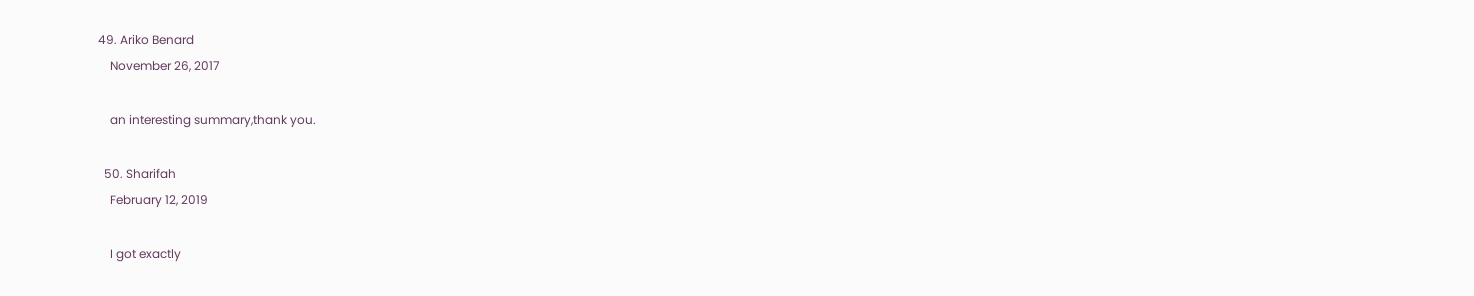49. Ariko Benard
    November 26, 2017

    an interesting summary,thank you.

  50. Sharifah
    February 12, 2019

    I got exactly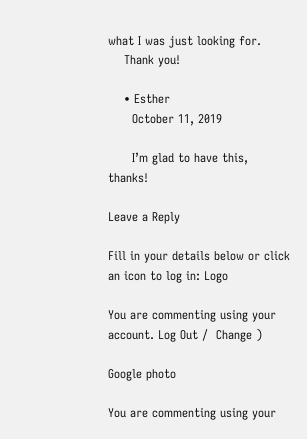what I was just looking for.
    Thank you!

    • Esther
      October 11, 2019

      I’m glad to have this, thanks!

Leave a Reply

Fill in your details below or click an icon to log in: Logo

You are commenting using your account. Log Out /  Change )

Google photo

You are commenting using your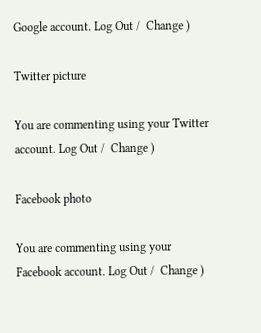Google account. Log Out /  Change )

Twitter picture

You are commenting using your Twitter account. Log Out /  Change )

Facebook photo

You are commenting using your Facebook account. Log Out /  Change )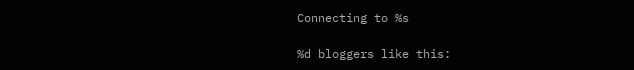Connecting to %s

%d bloggers like this: